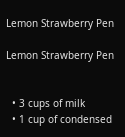Lemon Strawberry Pen

Lemon Strawberry Pen


  • 3 cups of milk
  • 1 cup of condensed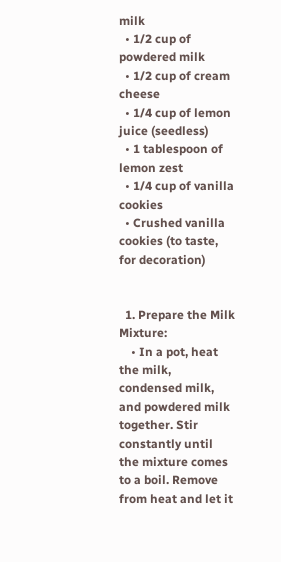milk
  • 1/2 cup of powdered milk
  • 1/2 cup of cream cheese
  • 1/4 cup of lemon juice (seedless)
  • 1 tablespoon of lemon zest
  • 1/4 cup of vanilla cookies
  • Crushed vanilla cookies (to taste, for decoration)


  1. Prepare the Milk Mixture:
    • In a pot, heat the milk, condensed milk, and powdered milk together. Stir constantly until the mixture comes to a boil. Remove from heat and let it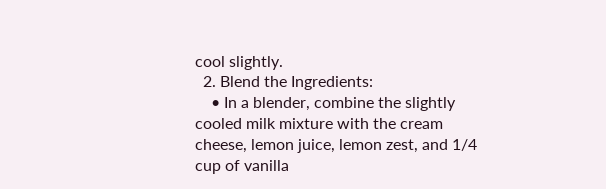cool slightly.
  2. Blend the Ingredients:
    • In a blender, combine the slightly cooled milk mixture with the cream cheese, lemon juice, lemon zest, and 1/4 cup of vanilla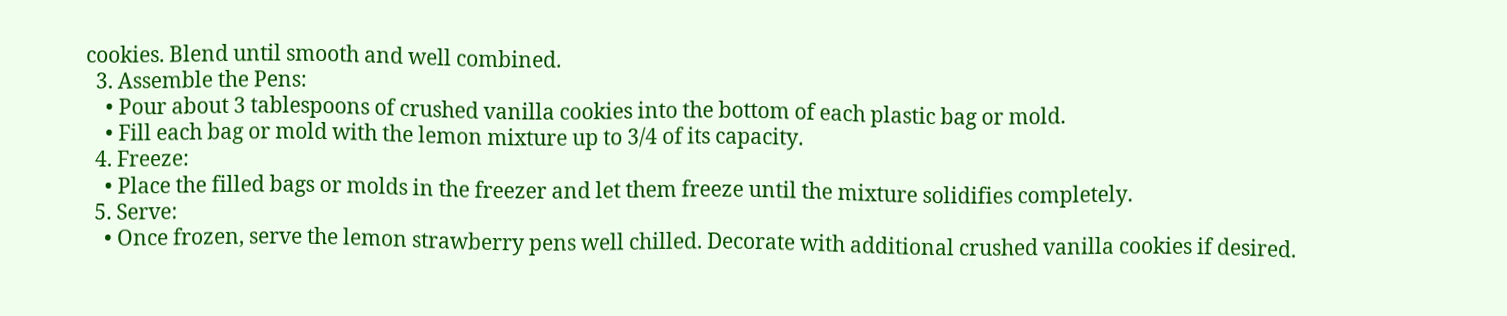cookies. Blend until smooth and well combined.
  3. Assemble the Pens:
    • Pour about 3 tablespoons of crushed vanilla cookies into the bottom of each plastic bag or mold.
    • Fill each bag or mold with the lemon mixture up to 3/4 of its capacity.
  4. Freeze:
    • Place the filled bags or molds in the freezer and let them freeze until the mixture solidifies completely.
  5. Serve:
    • Once frozen, serve the lemon strawberry pens well chilled. Decorate with additional crushed vanilla cookies if desired.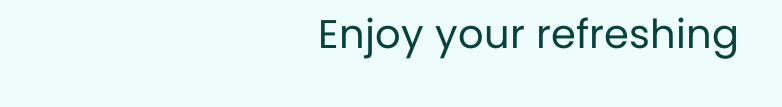Enjoy your refreshing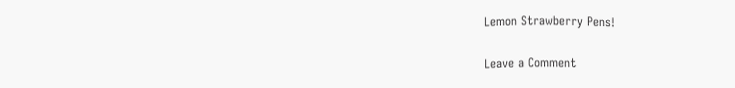Lemon Strawberry Pens!

Leave a Comment